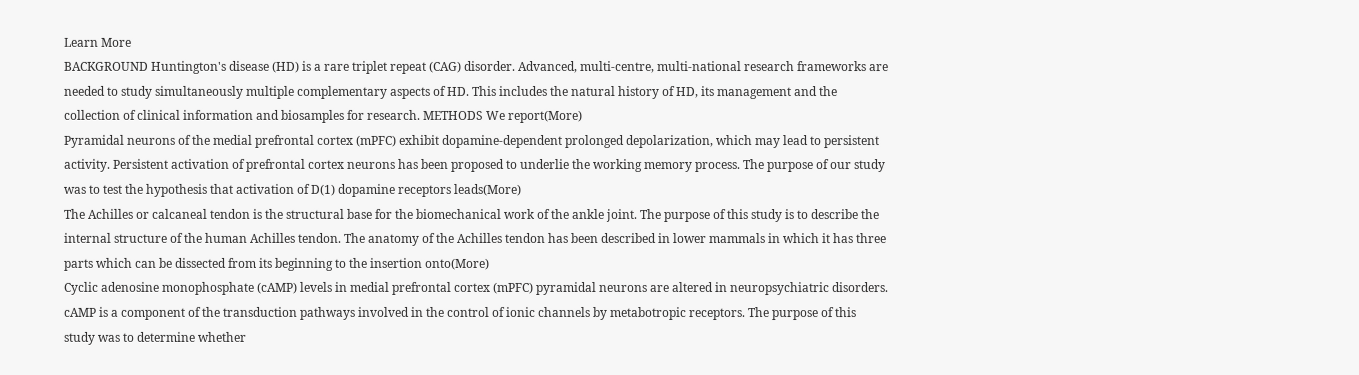Learn More
BACKGROUND Huntington's disease (HD) is a rare triplet repeat (CAG) disorder. Advanced, multi-centre, multi-national research frameworks are needed to study simultaneously multiple complementary aspects of HD. This includes the natural history of HD, its management and the collection of clinical information and biosamples for research. METHODS We report(More)
Pyramidal neurons of the medial prefrontal cortex (mPFC) exhibit dopamine-dependent prolonged depolarization, which may lead to persistent activity. Persistent activation of prefrontal cortex neurons has been proposed to underlie the working memory process. The purpose of our study was to test the hypothesis that activation of D(1) dopamine receptors leads(More)
The Achilles or calcaneal tendon is the structural base for the biomechanical work of the ankle joint. The purpose of this study is to describe the internal structure of the human Achilles tendon. The anatomy of the Achilles tendon has been described in lower mammals in which it has three parts which can be dissected from its beginning to the insertion onto(More)
Cyclic adenosine monophosphate (cAMP) levels in medial prefrontal cortex (mPFC) pyramidal neurons are altered in neuropsychiatric disorders. cAMP is a component of the transduction pathways involved in the control of ionic channels by metabotropic receptors. The purpose of this study was to determine whether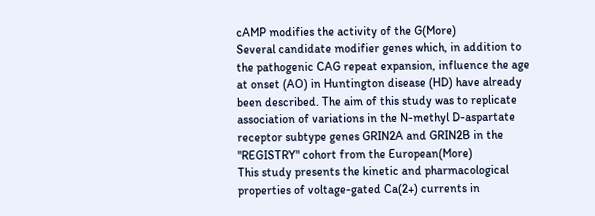cAMP modifies the activity of the G(More)
Several candidate modifier genes which, in addition to the pathogenic CAG repeat expansion, influence the age at onset (AO) in Huntington disease (HD) have already been described. The aim of this study was to replicate association of variations in the N-methyl D-aspartate receptor subtype genes GRIN2A and GRIN2B in the "REGISTRY" cohort from the European(More)
This study presents the kinetic and pharmacological properties of voltage-gated Ca(2+) currents in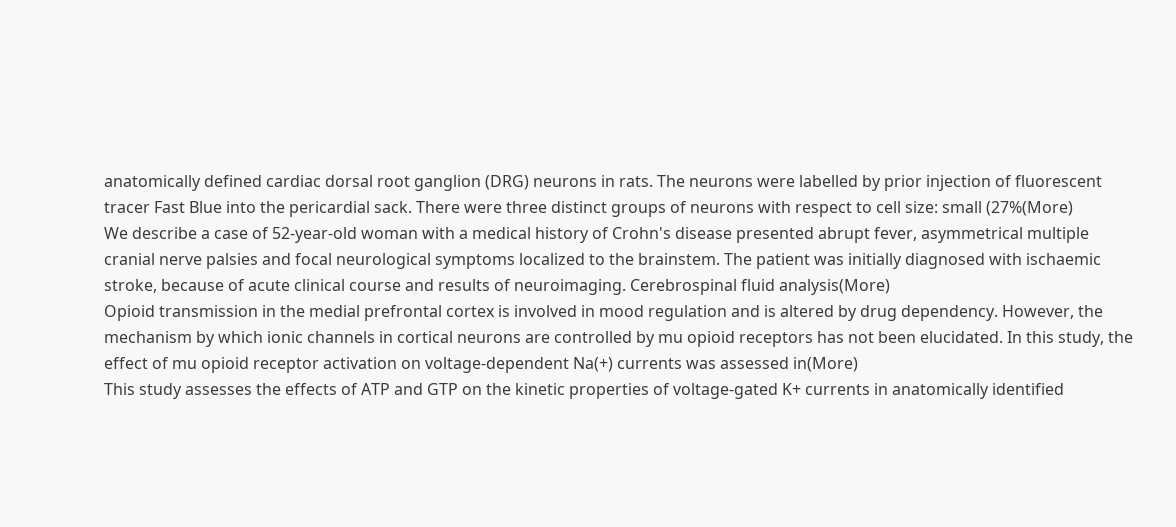anatomically defined cardiac dorsal root ganglion (DRG) neurons in rats. The neurons were labelled by prior injection of fluorescent tracer Fast Blue into the pericardial sack. There were three distinct groups of neurons with respect to cell size: small (27%(More)
We describe a case of 52-year-old woman with a medical history of Crohn's disease presented abrupt fever, asymmetrical multiple cranial nerve palsies and focal neurological symptoms localized to the brainstem. The patient was initially diagnosed with ischaemic stroke, because of acute clinical course and results of neuroimaging. Cerebrospinal fluid analysis(More)
Opioid transmission in the medial prefrontal cortex is involved in mood regulation and is altered by drug dependency. However, the mechanism by which ionic channels in cortical neurons are controlled by mu opioid receptors has not been elucidated. In this study, the effect of mu opioid receptor activation on voltage-dependent Na(+) currents was assessed in(More)
This study assesses the effects of ATP and GTP on the kinetic properties of voltage-gated K+ currents in anatomically identified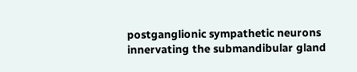postganglionic sympathetic neurons innervating the submandibular gland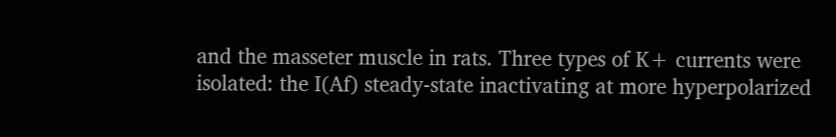and the masseter muscle in rats. Three types of K+ currents were isolated: the I(Af) steady-state inactivating at more hyperpolarized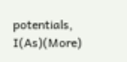potentials, I(As)(More)